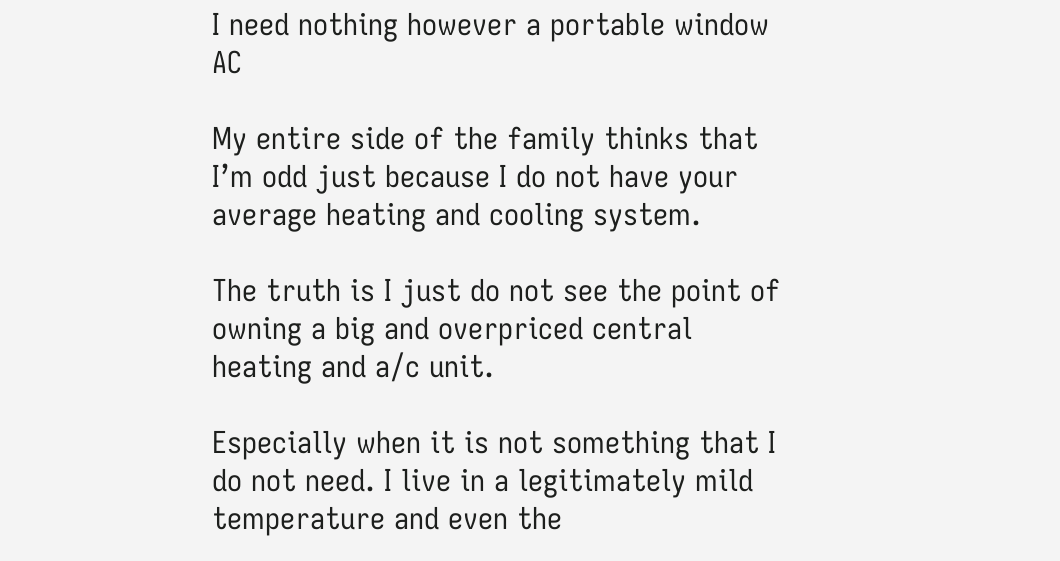I need nothing however a portable window AC

My entire side of the family thinks that I’m odd just because I do not have your average heating and cooling system.

The truth is I just do not see the point of owning a big and overpriced central heating and a/c unit.

Especially when it is not something that I do not need. I live in a legitimately mild temperature and even the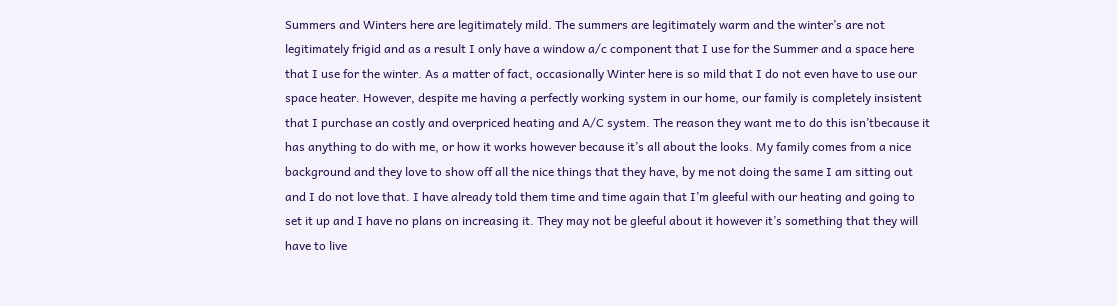Summers and Winters here are legitimately mild. The summers are legitimately warm and the winter’s are not legitimately frigid and as a result I only have a window a/c component that I use for the Summer and a space here that I use for the winter. As a matter of fact, occasionally Winter here is so mild that I do not even have to use our space heater. However, despite me having a perfectly working system in our home, our family is completely insistent that I purchase an costly and overpriced heating and A/C system. The reason they want me to do this isn’tbecause it has anything to do with me, or how it works however because it’s all about the looks. My family comes from a nice background and they love to show off all the nice things that they have, by me not doing the same I am sitting out and I do not love that. I have already told them time and time again that I’m gleeful with our heating and going to set it up and I have no plans on increasing it. They may not be gleeful about it however it’s something that they will have to live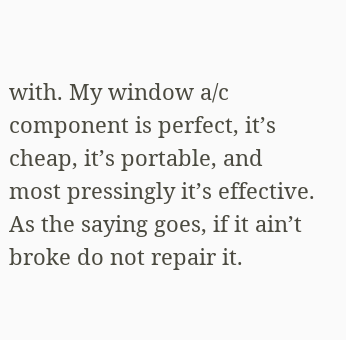with. My window a/c component is perfect, it’s cheap, it’s portable, and most pressingly it’s effective. As the saying goes, if it ain’t broke do not repair it.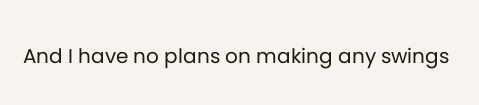And I have no plans on making any swings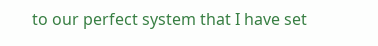to our perfect system that I have set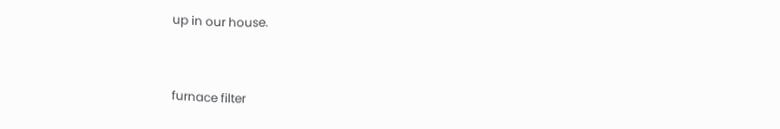up in our house.


furnace filter